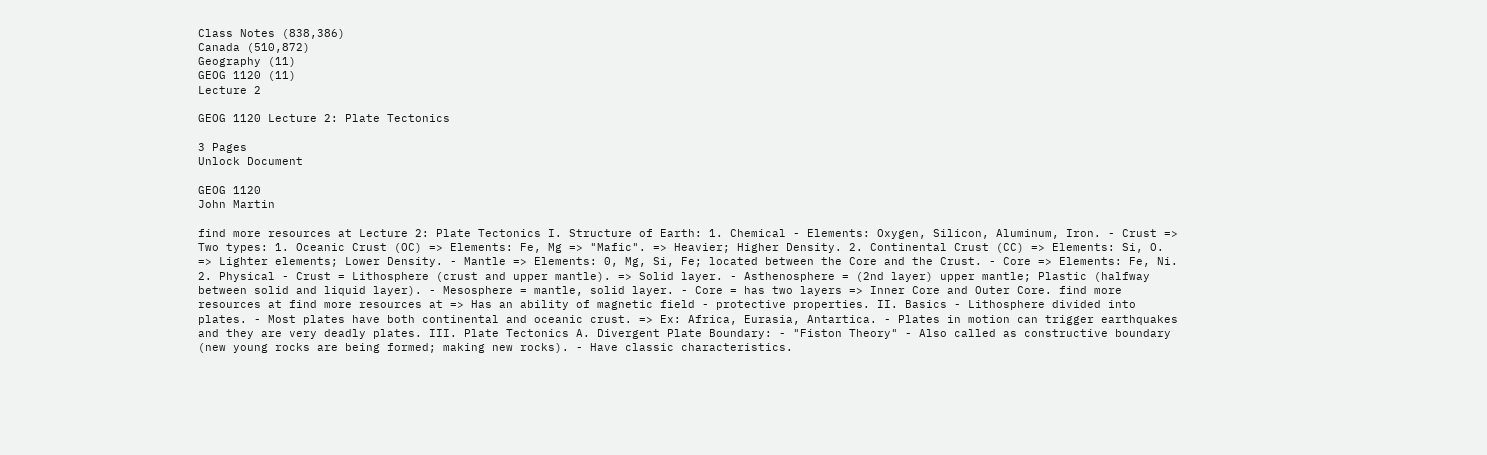Class Notes (838,386)
Canada (510,872)
Geography (11)
GEOG 1120 (11)
Lecture 2

GEOG 1120 Lecture 2: Plate Tectonics

3 Pages
Unlock Document

GEOG 1120
John Martin

find more resources at Lecture 2: Plate Tectonics I. Structure of Earth: 1. Chemical - Elements: Oxygen, Silicon, Aluminum, Iron. - Crust => Two types: 1. Oceanic Crust (OC) => Elements: Fe, Mg => "Mafic". => Heavier; Higher Density. 2. Continental Crust (CC) => Elements: Si, O. => Lighter elements; Lower Density. - Mantle => Elements: 0, Mg, Si, Fe; located between the Core and the Crust. - Core => Elements: Fe, Ni. 2. Physical - Crust = Lithosphere (crust and upper mantle). => Solid layer. - Asthenosphere = (2nd layer) upper mantle; Plastic (halfway between solid and liquid layer). - Mesosphere = mantle, solid layer. - Core = has two layers => Inner Core and Outer Core. find more resources at find more resources at => Has an ability of magnetic field - protective properties. II. Basics - Lithosphere divided into plates. - Most plates have both continental and oceanic crust. => Ex: Africa, Eurasia, Antartica. - Plates in motion can trigger earthquakes and they are very deadly plates. III. Plate Tectonics A. Divergent Plate Boundary: - "Fiston Theory" - Also called as constructive boundary (new young rocks are being formed; making new rocks). - Have classic characteristics.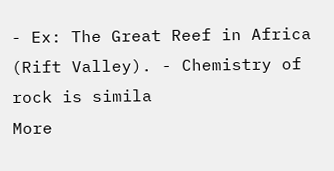- Ex: The Great Reef in Africa (Rift Valley). - Chemistry of rock is simila
More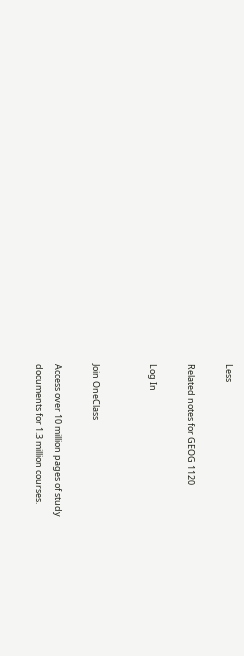Less

Related notes for GEOG 1120

Log In


Join OneClass

Access over 10 million pages of study
documents for 1.3 million courses.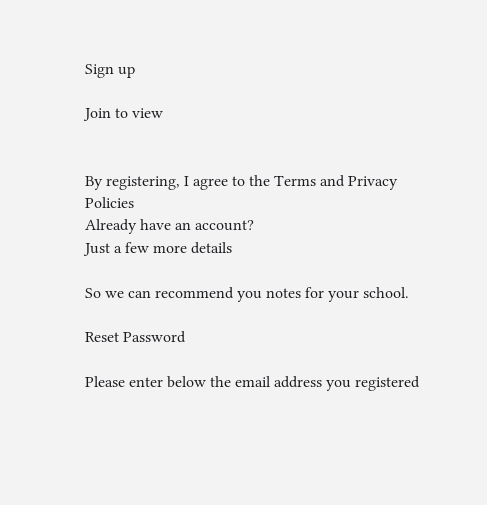Sign up

Join to view


By registering, I agree to the Terms and Privacy Policies
Already have an account?
Just a few more details

So we can recommend you notes for your school.

Reset Password

Please enter below the email address you registered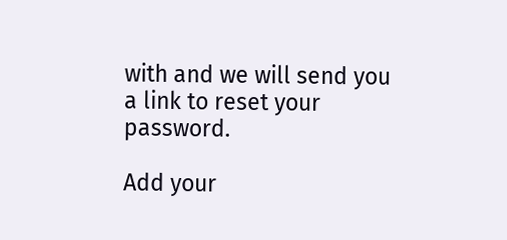with and we will send you a link to reset your password.

Add your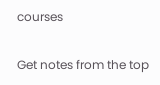courses

Get notes from the top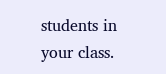students in your class.